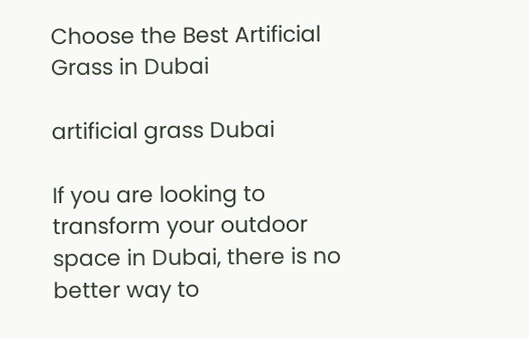Choose the Best Artificial Grass in Dubai

artificial grass Dubai

If you are looking to transform your outdoor space in Dubai, there is no better way to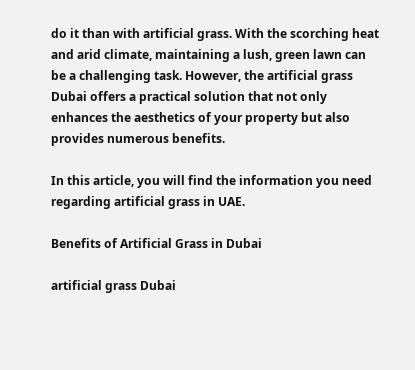do it than with artificial grass. With the scorching heat and arid climate, maintaining a lush, green lawn can be a challenging task. However, the artificial grass Dubai offers a practical solution that not only enhances the aesthetics of your property but also provides numerous benefits.

In this article, you will find the information you need regarding artificial grass in UAE.

Benefits of Artificial Grass in Dubai

artificial grass Dubai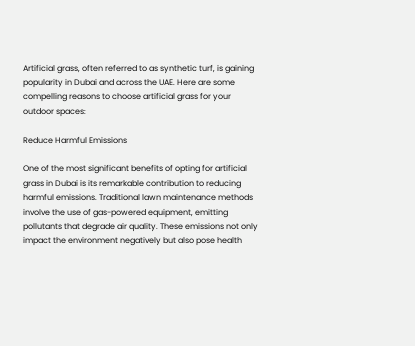Artificial grass, often referred to as synthetic turf, is gaining popularity in Dubai and across the UAE. Here are some compelling reasons to choose artificial grass for your outdoor spaces:

Reduce Harmful Emissions

One of the most significant benefits of opting for artificial grass in Dubai is its remarkable contribution to reducing harmful emissions. Traditional lawn maintenance methods involve the use of gas-powered equipment, emitting pollutants that degrade air quality. These emissions not only impact the environment negatively but also pose health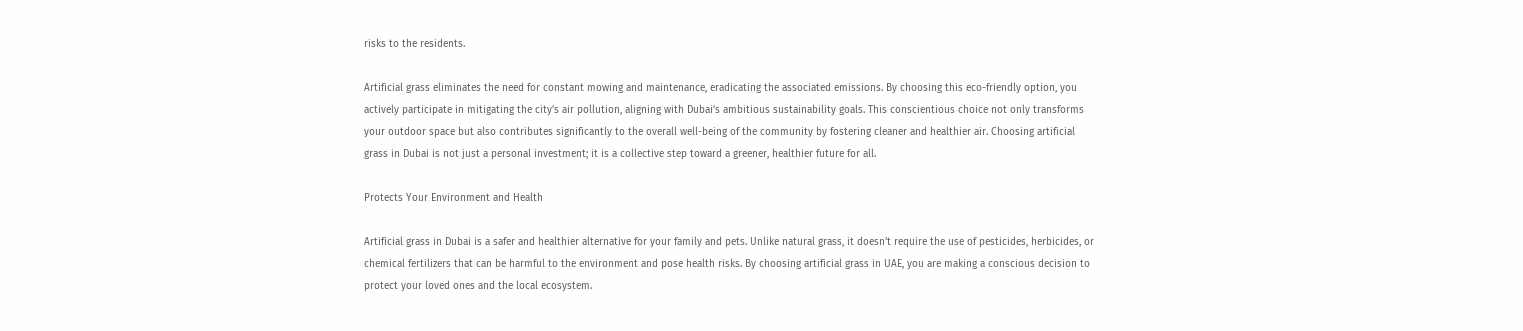risks to the residents.

Artificial grass eliminates the need for constant mowing and maintenance, eradicating the associated emissions. By choosing this eco-friendly option, you actively participate in mitigating the city’s air pollution, aligning with Dubai’s ambitious sustainability goals. This conscientious choice not only transforms your outdoor space but also contributes significantly to the overall well-being of the community by fostering cleaner and healthier air. Choosing artificial grass in Dubai is not just a personal investment; it is a collective step toward a greener, healthier future for all.

Protects Your Environment and Health

Artificial grass in Dubai is a safer and healthier alternative for your family and pets. Unlike natural grass, it doesn’t require the use of pesticides, herbicides, or chemical fertilizers that can be harmful to the environment and pose health risks. By choosing artificial grass in UAE, you are making a conscious decision to protect your loved ones and the local ecosystem.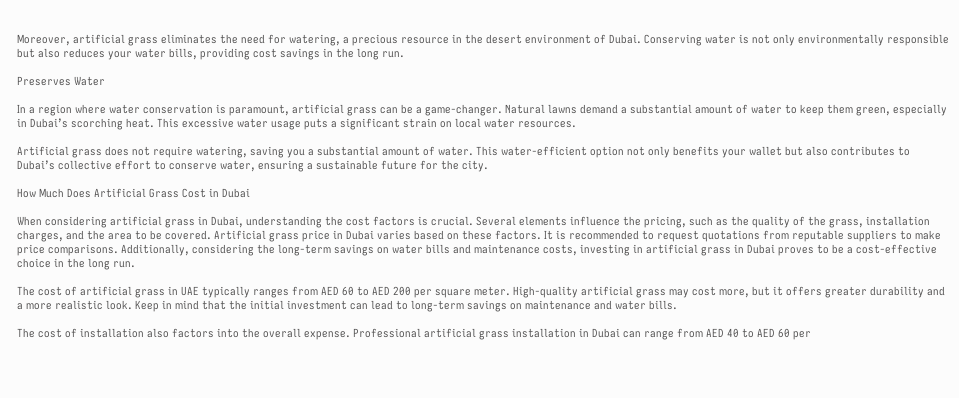Moreover, artificial grass eliminates the need for watering, a precious resource in the desert environment of Dubai. Conserving water is not only environmentally responsible but also reduces your water bills, providing cost savings in the long run.

Preserves Water

In a region where water conservation is paramount, artificial grass can be a game-changer. Natural lawns demand a substantial amount of water to keep them green, especially in Dubai’s scorching heat. This excessive water usage puts a significant strain on local water resources.

Artificial grass does not require watering, saving you a substantial amount of water. This water-efficient option not only benefits your wallet but also contributes to Dubai’s collective effort to conserve water, ensuring a sustainable future for the city.

How Much Does Artificial Grass Cost in Dubai

When considering artificial grass in Dubai, understanding the cost factors is crucial. Several elements influence the pricing, such as the quality of the grass, installation charges, and the area to be covered. Artificial grass price in Dubai varies based on these factors. It is recommended to request quotations from reputable suppliers to make price comparisons. Additionally, considering the long-term savings on water bills and maintenance costs, investing in artificial grass in Dubai proves to be a cost-effective choice in the long run.

The cost of artificial grass in UAE typically ranges from AED 60 to AED 200 per square meter. High-quality artificial grass may cost more, but it offers greater durability and a more realistic look. Keep in mind that the initial investment can lead to long-term savings on maintenance and water bills.

The cost of installation also factors into the overall expense. Professional artificial grass installation in Dubai can range from AED 40 to AED 60 per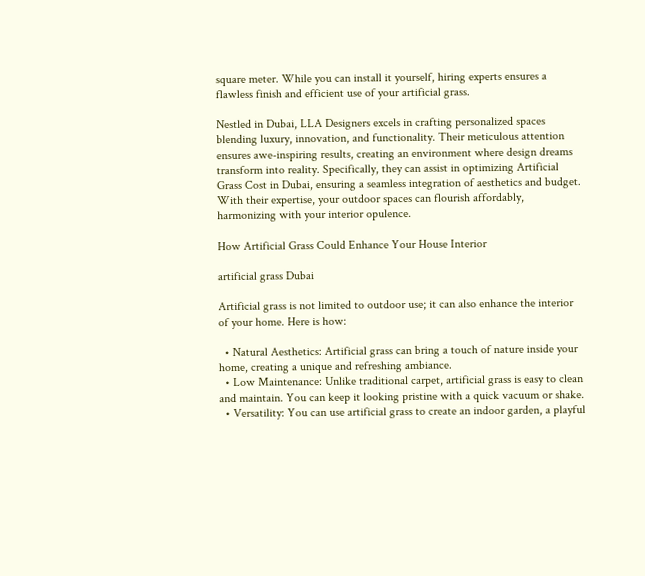square meter. While you can install it yourself, hiring experts ensures a flawless finish and efficient use of your artificial grass.

Nestled in Dubai, LLA Designers excels in crafting personalized spaces blending luxury, innovation, and functionality. Their meticulous attention ensures awe-inspiring results, creating an environment where design dreams transform into reality. Specifically, they can assist in optimizing Artificial Grass Cost in Dubai, ensuring a seamless integration of aesthetics and budget. With their expertise, your outdoor spaces can flourish affordably, harmonizing with your interior opulence.

How Artificial Grass Could Enhance Your House Interior

artificial grass Dubai

Artificial grass is not limited to outdoor use; it can also enhance the interior of your home. Here is how:

  • Natural Aesthetics: Artificial grass can bring a touch of nature inside your home, creating a unique and refreshing ambiance.
  • Low Maintenance: Unlike traditional carpet, artificial grass is easy to clean and maintain. You can keep it looking pristine with a quick vacuum or shake.
  • Versatility: You can use artificial grass to create an indoor garden, a playful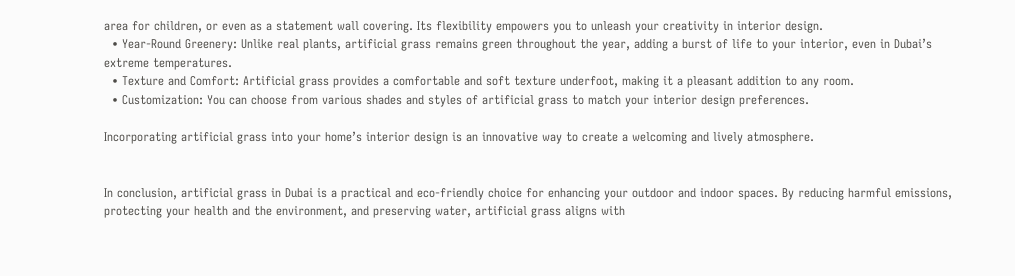area for children, or even as a statement wall covering. Its flexibility empowers you to unleash your creativity in interior design.
  • Year-Round Greenery: Unlike real plants, artificial grass remains green throughout the year, adding a burst of life to your interior, even in Dubai’s extreme temperatures.
  • Texture and Comfort: Artificial grass provides a comfortable and soft texture underfoot, making it a pleasant addition to any room.
  • Customization: You can choose from various shades and styles of artificial grass to match your interior design preferences.

Incorporating artificial grass into your home’s interior design is an innovative way to create a welcoming and lively atmosphere.


In conclusion, artificial grass in Dubai is a practical and eco-friendly choice for enhancing your outdoor and indoor spaces. By reducing harmful emissions, protecting your health and the environment, and preserving water, artificial grass aligns with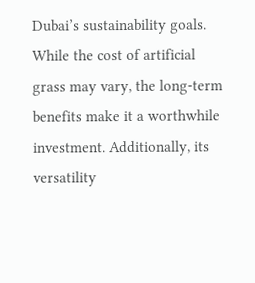Dubai’s sustainability goals. While the cost of artificial grass may vary, the long-term benefits make it a worthwhile investment. Additionally, its versatility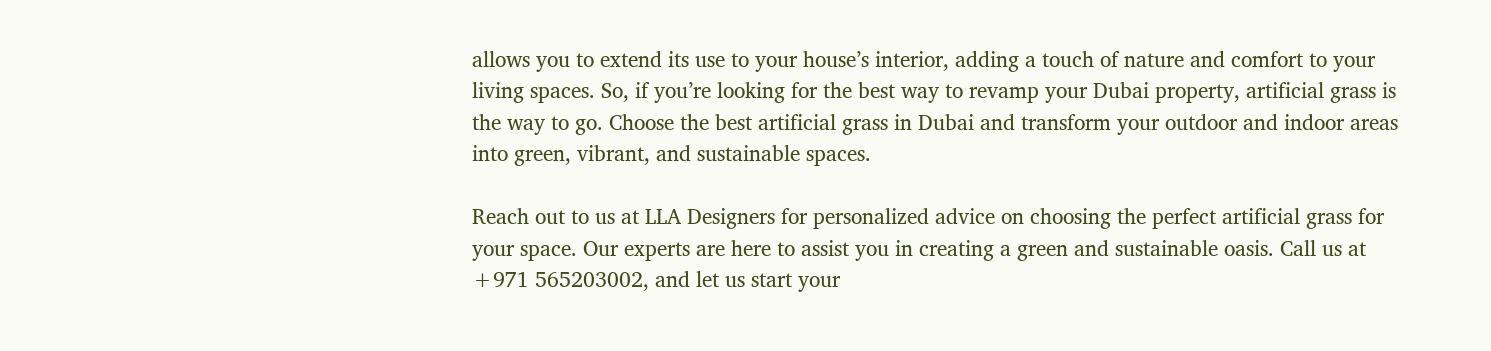allows you to extend its use to your house’s interior, adding a touch of nature and comfort to your living spaces. So, if you’re looking for the best way to revamp your Dubai property, artificial grass is the way to go. Choose the best artificial grass in Dubai and transform your outdoor and indoor areas into green, vibrant, and sustainable spaces.

Reach out to us at LLA Designers for personalized advice on choosing the perfect artificial grass for your space. Our experts are here to assist you in creating a green and sustainable oasis. Call us at +971 565203002, and let us start your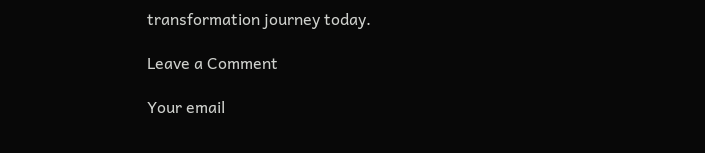transformation journey today.

Leave a Comment

Your email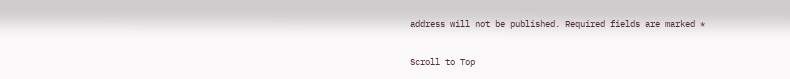address will not be published. Required fields are marked *

Scroll to Top